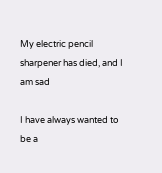My electric pencil sharpener has died, and I am sad

I have always wanted to be a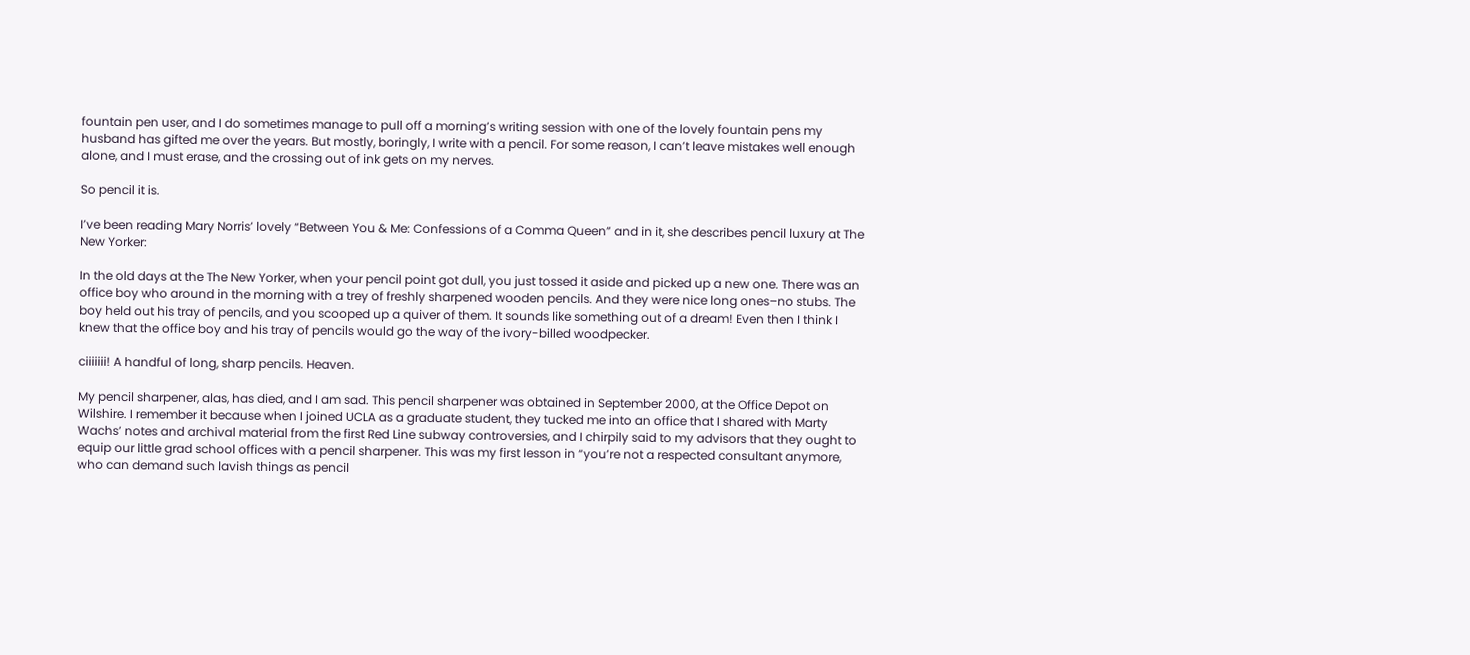fountain pen user, and I do sometimes manage to pull off a morning’s writing session with one of the lovely fountain pens my husband has gifted me over the years. But mostly, boringly, I write with a pencil. For some reason, I can’t leave mistakes well enough alone, and I must erase, and the crossing out of ink gets on my nerves.

So pencil it is.

I’ve been reading Mary Norris’ lovely “Between You & Me: Confessions of a Comma Queen” and in it, she describes pencil luxury at The New Yorker:

In the old days at the The New Yorker, when your pencil point got dull, you just tossed it aside and picked up a new one. There was an office boy who around in the morning with a trey of freshly sharpened wooden pencils. And they were nice long ones–no stubs. The boy held out his tray of pencils, and you scooped up a quiver of them. It sounds like something out of a dream! Even then I think I knew that the office boy and his tray of pencils would go the way of the ivory-billed woodpecker.

ciiiiiii! A handful of long, sharp pencils. Heaven.

My pencil sharpener, alas, has died, and I am sad. This pencil sharpener was obtained in September 2000, at the Office Depot on Wilshire. I remember it because when I joined UCLA as a graduate student, they tucked me into an office that I shared with Marty Wachs’ notes and archival material from the first Red Line subway controversies, and I chirpily said to my advisors that they ought to equip our little grad school offices with a pencil sharpener. This was my first lesson in “you’re not a respected consultant anymore, who can demand such lavish things as pencil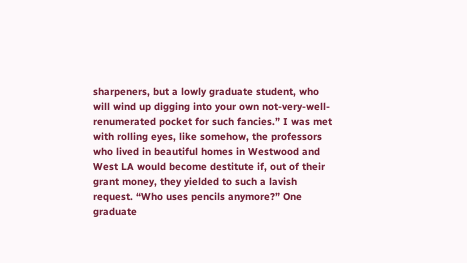sharpeners, but a lowly graduate student, who will wind up digging into your own not-very-well-renumerated pocket for such fancies.” I was met with rolling eyes, like somehow, the professors who lived in beautiful homes in Westwood and West LA would become destitute if, out of their grant money, they yielded to such a lavish request. “Who uses pencils anymore?” One graduate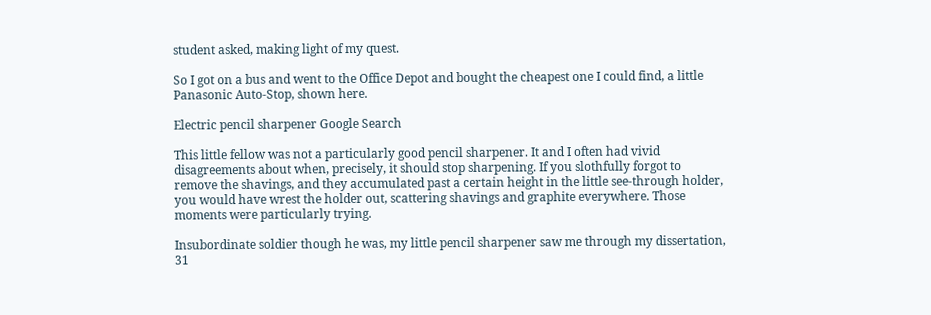student asked, making light of my quest.

So I got on a bus and went to the Office Depot and bought the cheapest one I could find, a little Panasonic Auto-Stop, shown here.

Electric pencil sharpener Google Search

This little fellow was not a particularly good pencil sharpener. It and I often had vivid disagreements about when, precisely, it should stop sharpening. If you slothfully forgot to remove the shavings, and they accumulated past a certain height in the little see-through holder, you would have wrest the holder out, scattering shavings and graphite everywhere. Those moments were particularly trying.

Insubordinate soldier though he was, my little pencil sharpener saw me through my dissertation, 31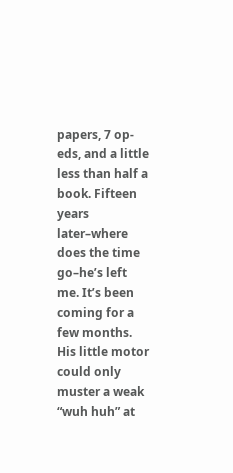papers, 7 op-eds, and a little less than half a book. Fifteen years later–where does the time go–he’s left me. It’s been coming for a few months. His little motor could only muster a weak “wuh huh” at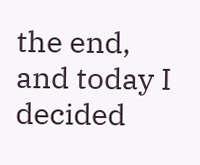the end, and today I decided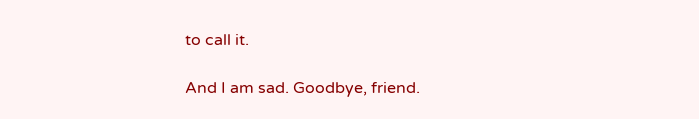to call it.

And I am sad. Goodbye, friend.